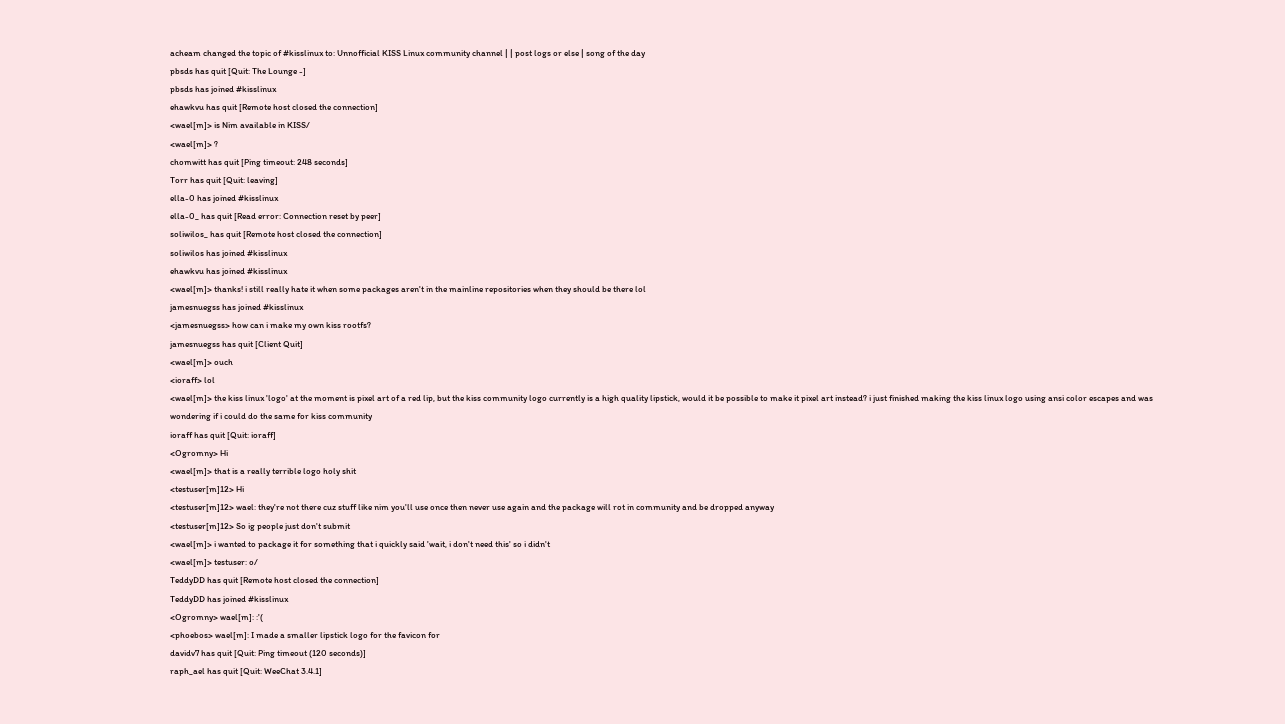acheam changed the topic of #kisslinux to: Unnofficial KISS Linux community channel | | post logs or else | song of the day
pbsds has quit [Quit: The Lounge -]
pbsds has joined #kisslinux
ehawkvu has quit [Remote host closed the connection]
<wael[m]> is Nim available in KISS/
<wael[m]> ?
chomwitt has quit [Ping timeout: 248 seconds]
Torr has quit [Quit: leaving]
ella-0 has joined #kisslinux
ella-0_ has quit [Read error: Connection reset by peer]
soliwilos_ has quit [Remote host closed the connection]
soliwilos has joined #kisslinux
ehawkvu has joined #kisslinux
<wael[m]> thanks! i still really hate it when some packages aren't in the mainline repositories when they should be there lol
jamesnuegss has joined #kisslinux
<jamesnuegss> how can i make my own kiss rootfs?
jamesnuegss has quit [Client Quit]
<wael[m]> ouch
<ioraff> lol
<wael[m]> the kiss linux 'logo' at the moment is pixel art of a red lip, but the kiss community logo currently is a high quality lipstick, would it be possible to make it pixel art instead? i just finished making the kiss linux logo using ansi color escapes and was wondering if i could do the same for kiss community
ioraff has quit [Quit: ioraff]
<Ogromny> Hi
<wael[m]> that is a really terrible logo holy shit
<testuser[m]12> Hi
<testuser[m]12> wael: they're not there cuz stuff like nim you'll use once then never use again and the package will rot in community and be dropped anyway
<testuser[m]12> So ig people just don't submit
<wael[m]> i wanted to package it for something that i quickly said 'wait, i don't need this' so i didn't
<wael[m]> testuser: o/
TeddyDD has quit [Remote host closed the connection]
TeddyDD has joined #kisslinux
<Ogromny> wael[m]: :'(
<phoebos> wael[m]: I made a smaller lipstick logo for the favicon for
davidv7 has quit [Quit: Ping timeout (120 seconds)]
raph_ael has quit [Quit: WeeChat 3.4.1]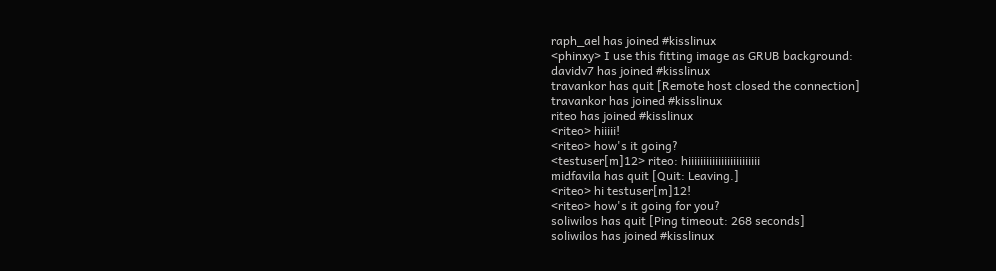raph_ael has joined #kisslinux
<phinxy> I use this fitting image as GRUB background:
davidv7 has joined #kisslinux
travankor has quit [Remote host closed the connection]
travankor has joined #kisslinux
riteo has joined #kisslinux
<riteo> hiiiii!
<riteo> how's it going?
<testuser[m]12> riteo: hiiiiiiiiiiiiiiiiiiiiiiii
midfavila has quit [Quit: Leaving.]
<riteo> hi testuser[m]12!
<riteo> how's it going for you?
soliwilos has quit [Ping timeout: 268 seconds]
soliwilos has joined #kisslinux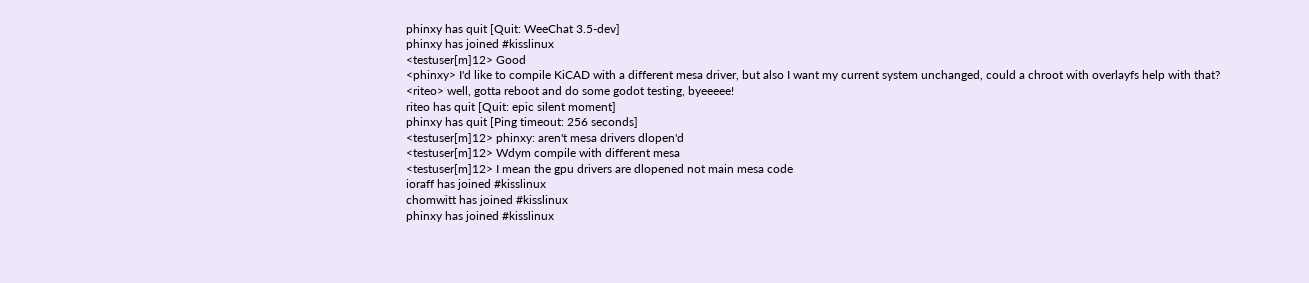phinxy has quit [Quit: WeeChat 3.5-dev]
phinxy has joined #kisslinux
<testuser[m]12> Good
<phinxy> I'd like to compile KiCAD with a different mesa driver, but also I want my current system unchanged, could a chroot with overlayfs help with that?
<riteo> well, gotta reboot and do some godot testing, byeeeee!
riteo has quit [Quit: epic silent moment]
phinxy has quit [Ping timeout: 256 seconds]
<testuser[m]12> phinxy: aren't mesa drivers dlopen'd
<testuser[m]12> Wdym compile with different mesa
<testuser[m]12> I mean the gpu drivers are dlopened not main mesa code
ioraff has joined #kisslinux
chomwitt has joined #kisslinux
phinxy has joined #kisslinux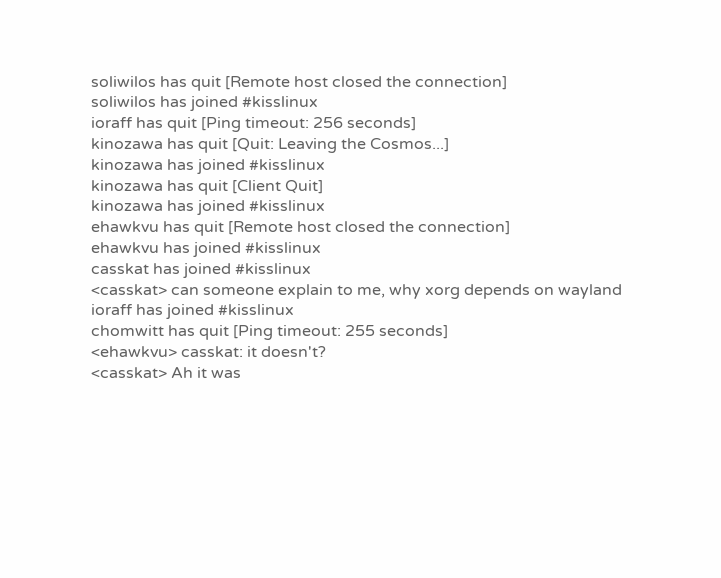soliwilos has quit [Remote host closed the connection]
soliwilos has joined #kisslinux
ioraff has quit [Ping timeout: 256 seconds]
kinozawa has quit [Quit: Leaving the Cosmos...]
kinozawa has joined #kisslinux
kinozawa has quit [Client Quit]
kinozawa has joined #kisslinux
ehawkvu has quit [Remote host closed the connection]
ehawkvu has joined #kisslinux
casskat has joined #kisslinux
<casskat> can someone explain to me, why xorg depends on wayland
ioraff has joined #kisslinux
chomwitt has quit [Ping timeout: 255 seconds]
<ehawkvu> casskat: it doesn't?
<casskat> Ah it was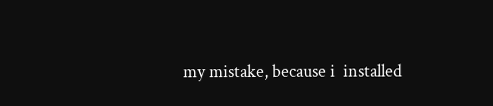my mistake, because i  installed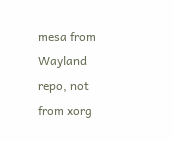mesa from Wayland repo, not from xorg